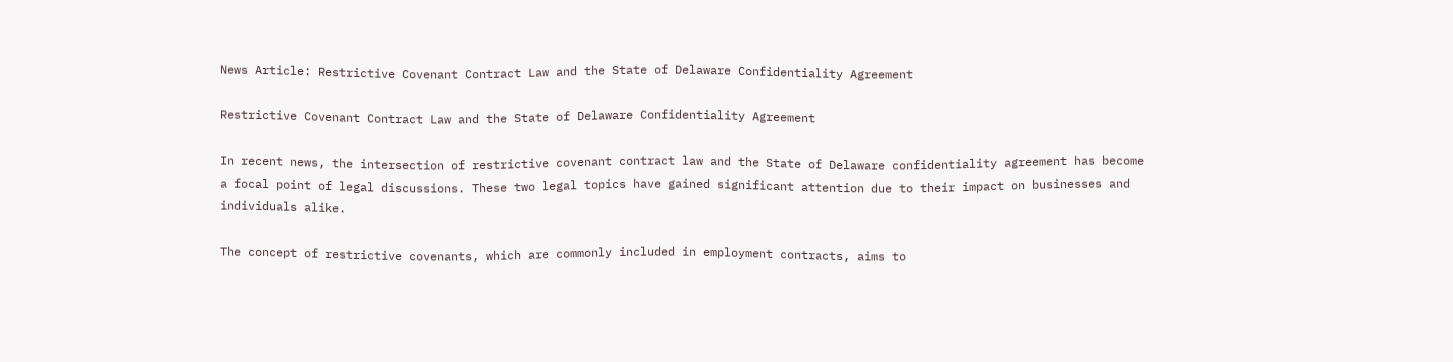News Article: Restrictive Covenant Contract Law and the State of Delaware Confidentiality Agreement

Restrictive Covenant Contract Law and the State of Delaware Confidentiality Agreement

In recent news, the intersection of restrictive covenant contract law and the State of Delaware confidentiality agreement has become a focal point of legal discussions. These two legal topics have gained significant attention due to their impact on businesses and individuals alike.

The concept of restrictive covenants, which are commonly included in employment contracts, aims to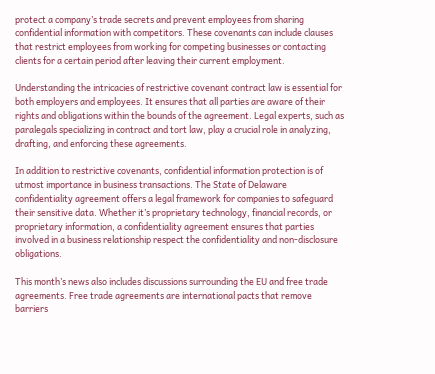protect a company’s trade secrets and prevent employees from sharing confidential information with competitors. These covenants can include clauses that restrict employees from working for competing businesses or contacting clients for a certain period after leaving their current employment.

Understanding the intricacies of restrictive covenant contract law is essential for both employers and employees. It ensures that all parties are aware of their rights and obligations within the bounds of the agreement. Legal experts, such as paralegals specializing in contract and tort law, play a crucial role in analyzing, drafting, and enforcing these agreements.

In addition to restrictive covenants, confidential information protection is of utmost importance in business transactions. The State of Delaware confidentiality agreement offers a legal framework for companies to safeguard their sensitive data. Whether it’s proprietary technology, financial records, or proprietary information, a confidentiality agreement ensures that parties involved in a business relationship respect the confidentiality and non-disclosure obligations.

This month’s news also includes discussions surrounding the EU and free trade agreements. Free trade agreements are international pacts that remove barriers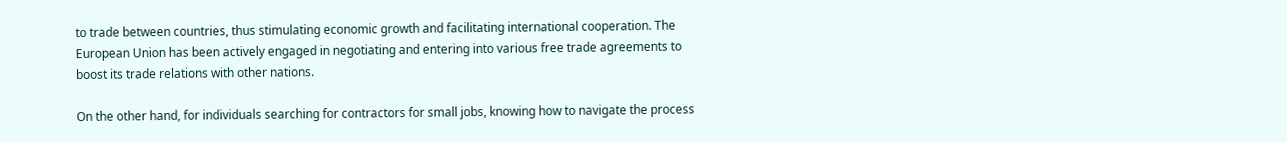to trade between countries, thus stimulating economic growth and facilitating international cooperation. The European Union has been actively engaged in negotiating and entering into various free trade agreements to boost its trade relations with other nations.

On the other hand, for individuals searching for contractors for small jobs, knowing how to navigate the process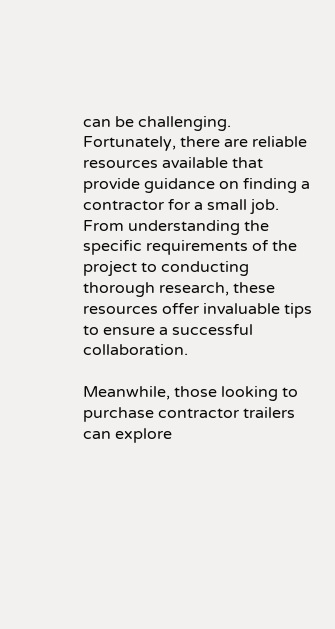can be challenging. Fortunately, there are reliable resources available that provide guidance on finding a contractor for a small job. From understanding the specific requirements of the project to conducting thorough research, these resources offer invaluable tips to ensure a successful collaboration.

Meanwhile, those looking to purchase contractor trailers can explore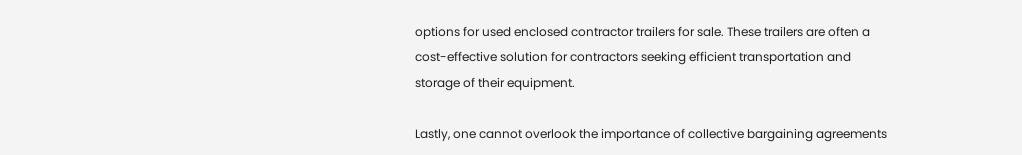options for used enclosed contractor trailers for sale. These trailers are often a cost-effective solution for contractors seeking efficient transportation and storage of their equipment.

Lastly, one cannot overlook the importance of collective bargaining agreements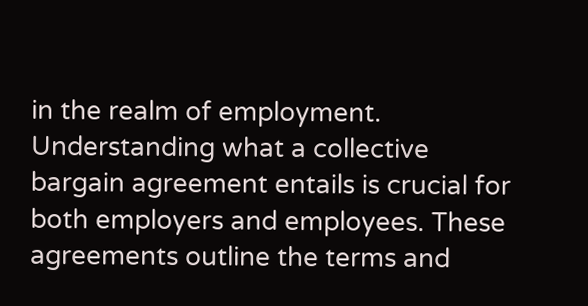in the realm of employment. Understanding what a collective bargain agreement entails is crucial for both employers and employees. These agreements outline the terms and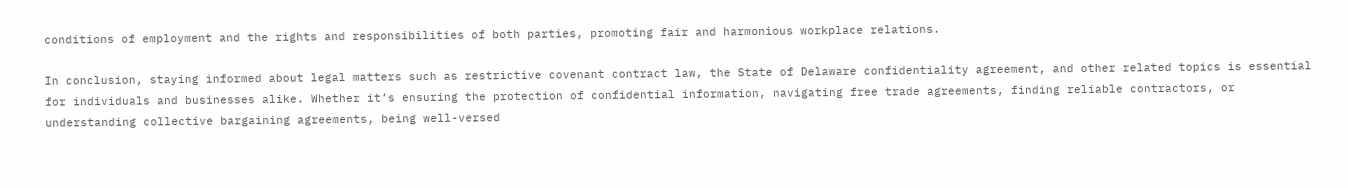conditions of employment and the rights and responsibilities of both parties, promoting fair and harmonious workplace relations.

In conclusion, staying informed about legal matters such as restrictive covenant contract law, the State of Delaware confidentiality agreement, and other related topics is essential for individuals and businesses alike. Whether it’s ensuring the protection of confidential information, navigating free trade agreements, finding reliable contractors, or understanding collective bargaining agreements, being well-versed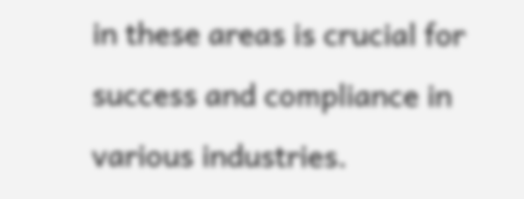in these areas is crucial for success and compliance in various industries.